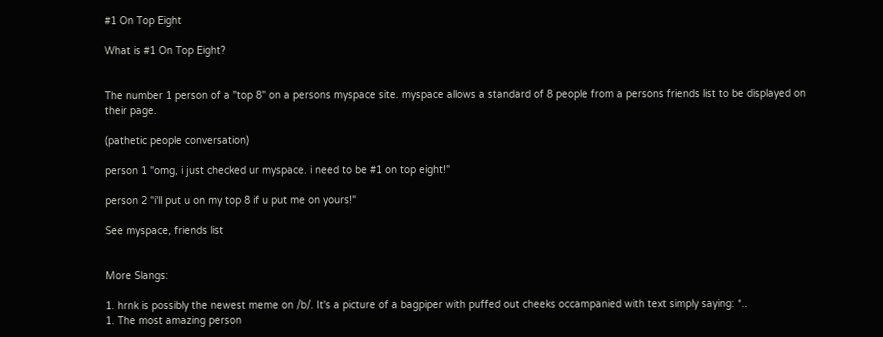#1 On Top Eight

What is #1 On Top Eight?


The number 1 person of a "top 8" on a persons myspace site. myspace allows a standard of 8 people from a persons friends list to be displayed on their page.

(pathetic people conversation)

person 1 "omg, i just checked ur myspace. i need to be #1 on top eight!"

person 2 "i'll put u on my top 8 if u put me on yours!"

See myspace, friends list


More Slangs:

1. hrnk is possibly the newest meme on /b/. It's a picture of a bagpiper with puffed out cheeks occampanied with text simply saying: *..
1. The most amazing person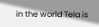in the world Tela is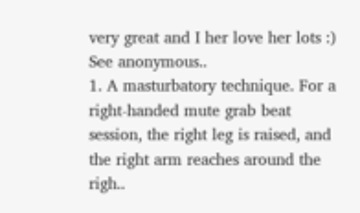very great and I her love her lots :) See anonymous..
1. A masturbatory technique. For a right-handed mute grab beat session, the right leg is raised, and the right arm reaches around the righ..